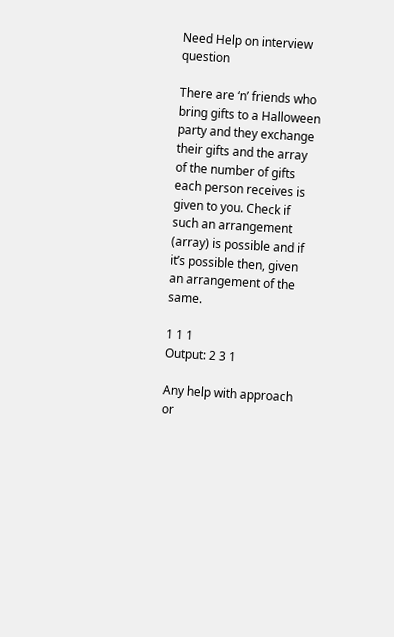Need Help on interview question

There are ‘n’ friends who bring gifts to a Halloween party and they exchange their gifts and the array of the number of gifts each person receives is given to you. Check if such an arrangement (array) is possible and if it’s possible then, given an arrangement of the same.

1 1 1
Output: 2 3 1

Any help with approach or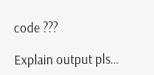code ???

Explain output pls…